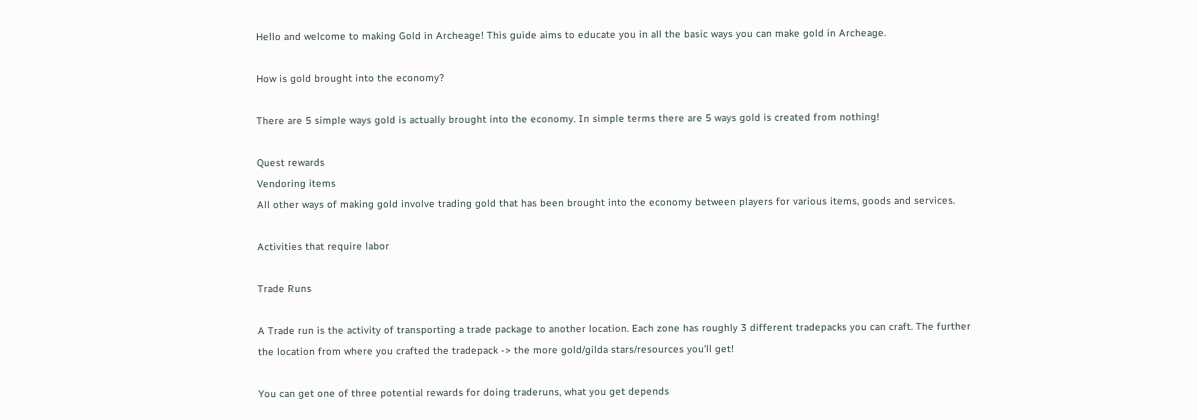Hello and welcome to making Gold in Archeage! This guide aims to educate you in all the basic ways you can make gold in Archeage.

How is gold brought into the economy?

There are 5 simple ways gold is actually brought into the economy. In simple terms there are 5 ways gold is created from nothing!

Quest rewards
Vendoring items
All other ways of making gold involve trading gold that has been brought into the economy between players for various items, goods and services.

Activities that require labor

Trade Runs

A Trade run is the activity of transporting a trade package to another location. Each zone has roughly 3 different tradepacks you can craft. The further the location from where you crafted the tradepack -> the more gold/gilda stars/resources you’ll get!

You can get one of three potential rewards for doing traderuns, what you get depends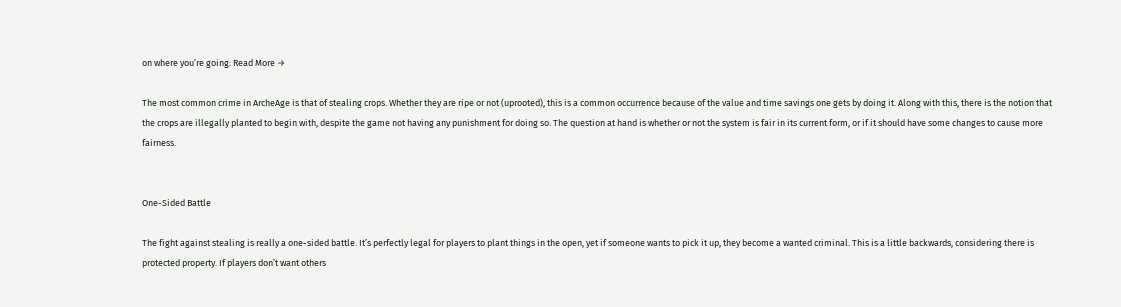on where you’re going: Read More →

The most common crime in ArcheAge is that of stealing crops. Whether they are ripe or not (uprooted), this is a common occurrence because of the value and time savings one gets by doing it. Along with this, there is the notion that the crops are illegally planted to begin with, despite the game not having any punishment for doing so. The question at hand is whether or not the system is fair in its current form, or if it should have some changes to cause more fairness.


One-Sided Battle

The fight against stealing is really a one-sided battle. It’s perfectly legal for players to plant things in the open, yet if someone wants to pick it up, they become a wanted criminal. This is a little backwards, considering there is protected property. If players don’t want others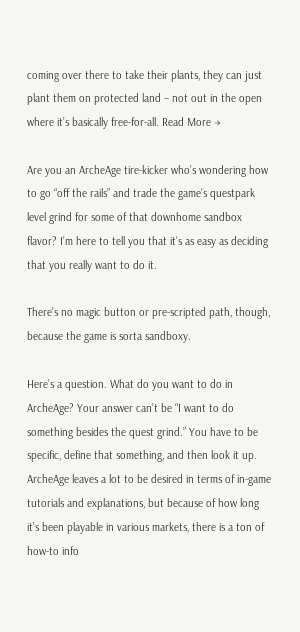coming over there to take their plants, they can just plant them on protected land – not out in the open where it’s basically free-for-all. Read More →

Are you an ArcheAge tire-kicker who’s wondering how to go “off the rails” and trade the game’s questpark level grind for some of that downhome sandbox flavor? I’m here to tell you that it’s as easy as deciding that you really want to do it.

There’s no magic button or pre-scripted path, though, because the game is sorta sandboxy.

Here’s a question. What do you want to do in ArcheAge? Your answer can’t be “I want to do something besides the quest grind.” You have to be specific, define that something, and then look it up. ArcheAge leaves a lot to be desired in terms of in-game tutorials and explanations, but because of how long it’s been playable in various markets, there is a ton of how-to info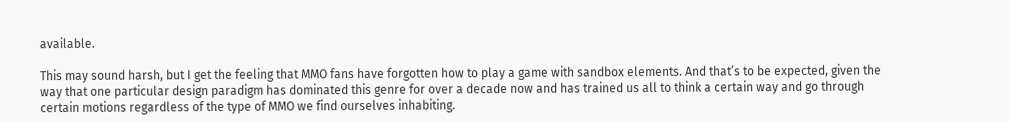available.

This may sound harsh, but I get the feeling that MMO fans have forgotten how to play a game with sandbox elements. And that’s to be expected, given the way that one particular design paradigm has dominated this genre for over a decade now and has trained us all to think a certain way and go through certain motions regardless of the type of MMO we find ourselves inhabiting.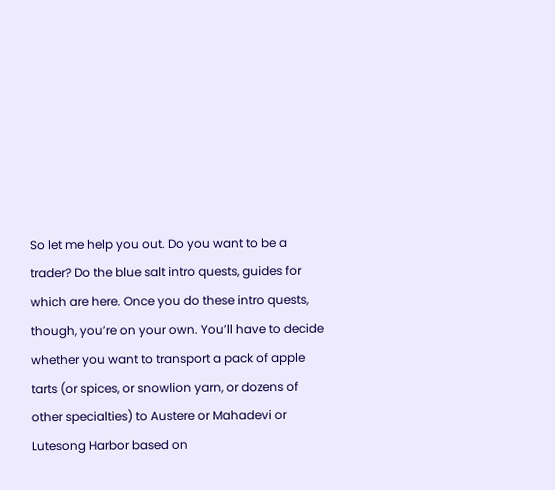So let me help you out. Do you want to be a trader? Do the blue salt intro quests, guides for which are here. Once you do these intro quests, though, you’re on your own. You’ll have to decide whether you want to transport a pack of apple tarts (or spices, or snowlion yarn, or dozens of other specialties) to Austere or Mahadevi or Lutesong Harbor based on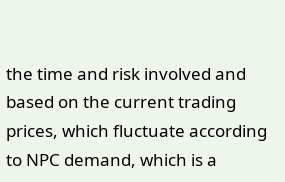the time and risk involved and based on the current trading prices, which fluctuate according to NPC demand, which is a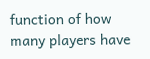function of how many players have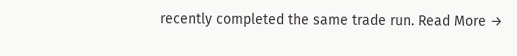recently completed the same trade run. Read More →